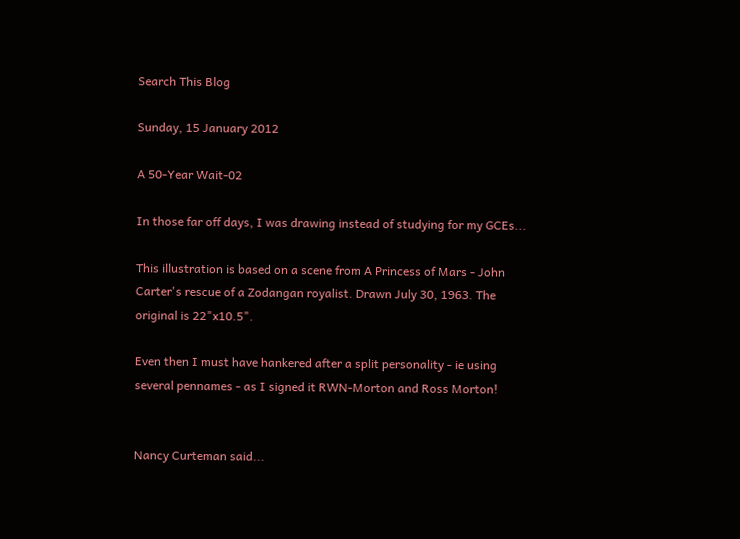Search This Blog

Sunday, 15 January 2012

A 50-Year Wait-02

In those far off days, I was drawing instead of studying for my GCEs...

This illustration is based on a scene from A Princess of Mars - John Carter's rescue of a Zodangan royalist. Drawn July 30, 1963. The original is 22"x10.5".

Even then I must have hankered after a split personality - ie using several pennames - as I signed it RWN-Morton and Ross Morton!


Nancy Curteman said...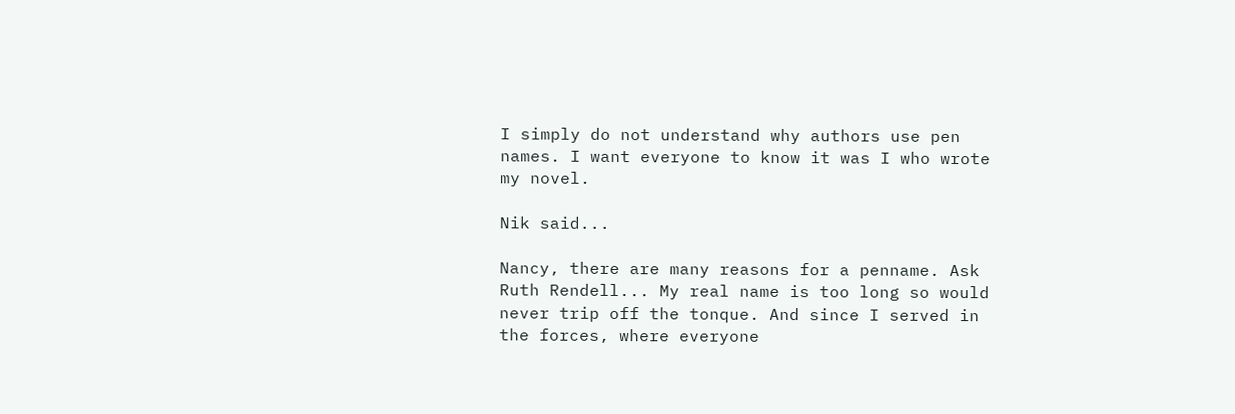I simply do not understand why authors use pen names. I want everyone to know it was I who wrote my novel.

Nik said...

Nancy, there are many reasons for a penname. Ask Ruth Rendell... My real name is too long so would never trip off the tonque. And since I served in the forces, where everyone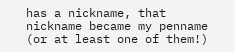has a nickname, that nickname became my penname (or at least one of them!)